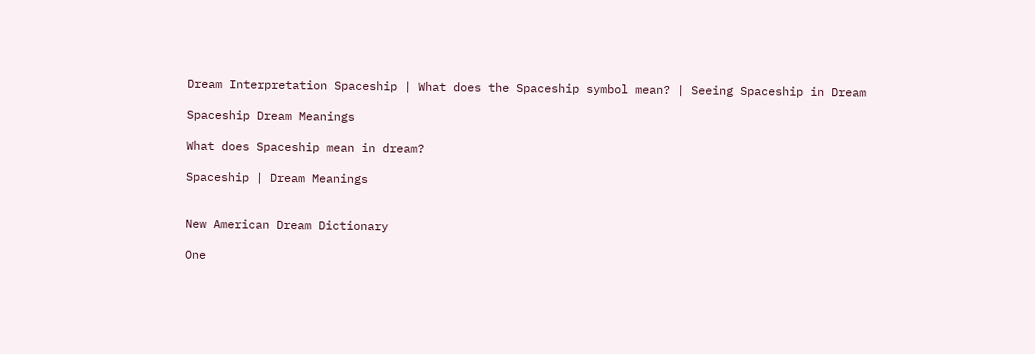Dream Interpretation Spaceship | What does the Spaceship symbol mean? | Seeing Spaceship in Dream

Spaceship Dream Meanings

What does Spaceship mean in dream?

Spaceship | Dream Meanings


New American Dream Dictionary

One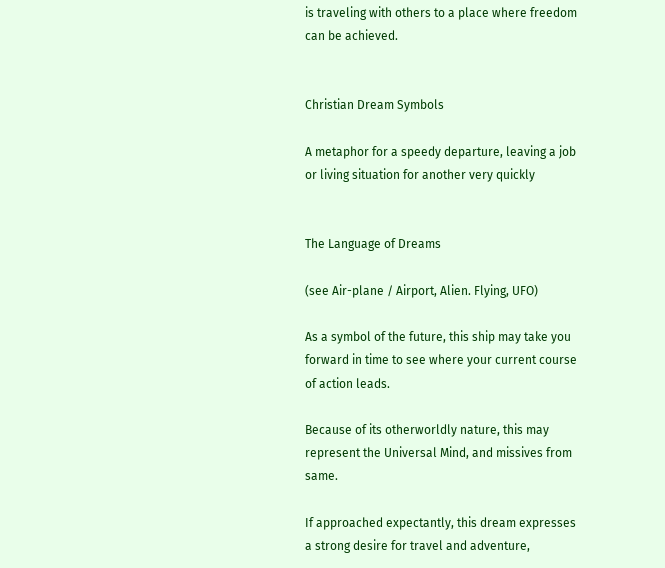is traveling with others to a place where freedom can be achieved.


Christian Dream Symbols

A metaphor for a speedy departure, leaving a job or living situation for another very quickly


The Language of Dreams

(see Air-plane / Airport, Alien. Flying, UFO)

As a symbol of the future, this ship may take you forward in time to see where your current course of action leads.

Because of its otherworldly nature, this may represent the Universal Mind, and missives from same.

If approached expectantly, this dream expresses a strong desire for travel and adventure,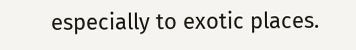especially to exotic places.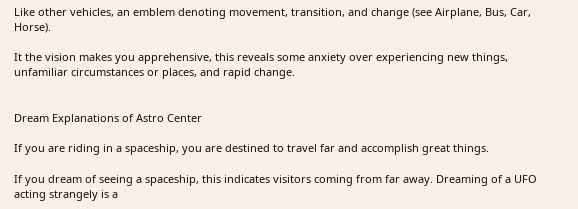Like other vehicles, an emblem denoting movement, transition, and change (see Airplane, Bus, Car, Horse).

It the vision makes you apprehensive, this reveals some anxiety over experiencing new things, unfamiliar circumstances or places, and rapid change.


Dream Explanations of Astro Center

If you are riding in a spaceship, you are destined to travel far and accomplish great things.

If you dream of seeing a spaceship, this indicates visitors coming from far away. Dreaming of a UFO acting strangely is a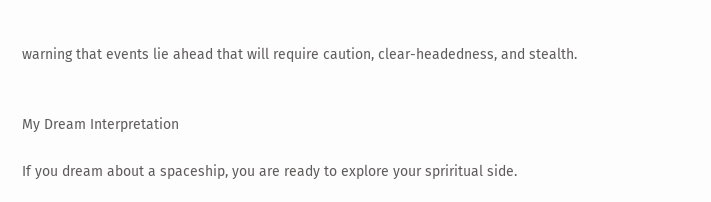warning that events lie ahead that will require caution, clear-headedness, and stealth.


My Dream Interpretation

If you dream about a spaceship, you are ready to explore your spriritual side.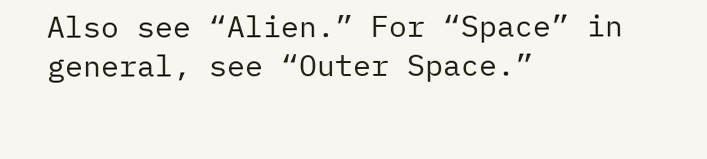Also see “Alien.” For “Space” in general, see “Outer Space.”